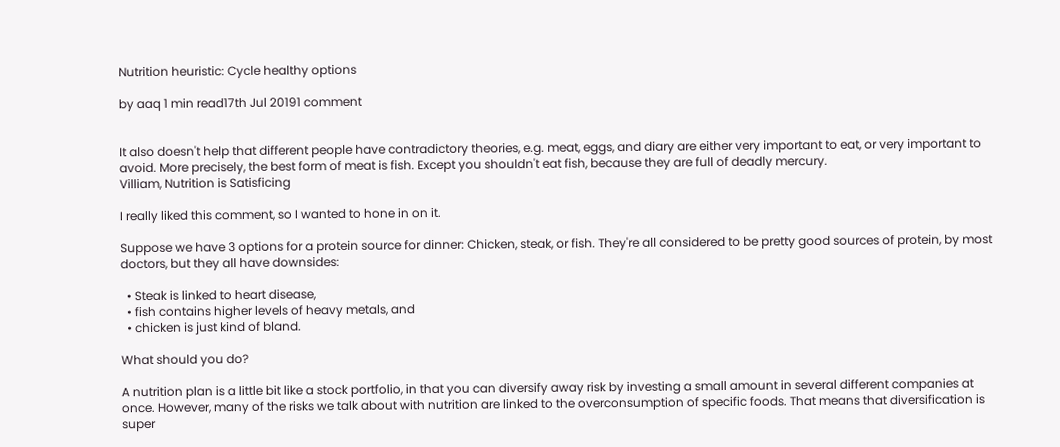Nutrition heuristic: Cycle healthy options

by aaq 1 min read17th Jul 20191 comment


It also doesn't help that different people have contradictory theories, e.g. meat, eggs, and diary are either very important to eat, or very important to avoid. More precisely, the best form of meat is fish. Except you shouldn't eat fish, because they are full of deadly mercury.
Villiam, Nutrition is Satisficing

I really liked this comment, so I wanted to hone in on it.

Suppose we have 3 options for a protein source for dinner: Chicken, steak, or fish. They're all considered to be pretty good sources of protein, by most doctors, but they all have downsides:

  • Steak is linked to heart disease,
  • fish contains higher levels of heavy metals, and
  • chicken is just kind of bland.

What should you do?

A nutrition plan is a little bit like a stock portfolio, in that you can diversify away risk by investing a small amount in several different companies at once. However, many of the risks we talk about with nutrition are linked to the overconsumption of specific foods. That means that diversification is super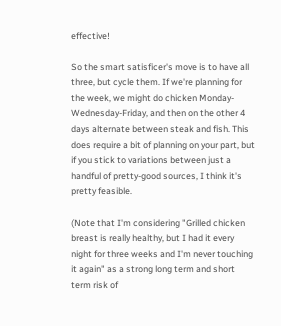effective!

So the smart satisficer's move is to have all three, but cycle them. If we're planning for the week, we might do chicken Monday-Wednesday-Friday, and then on the other 4 days alternate between steak and fish. This does require a bit of planning on your part, but if you stick to variations between just a handful of pretty-good sources, I think it's pretty feasible.

(Note that I'm considering "Grilled chicken breast is really healthy, but I had it every night for three weeks and I'm never touching it again" as a strong long term and short term risk of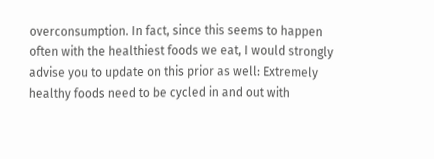overconsumption. In fact, since this seems to happen often with the healthiest foods we eat, I would strongly advise you to update on this prior as well: Extremely healthy foods need to be cycled in and out with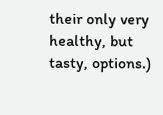their only very healthy, but tasty, options.)